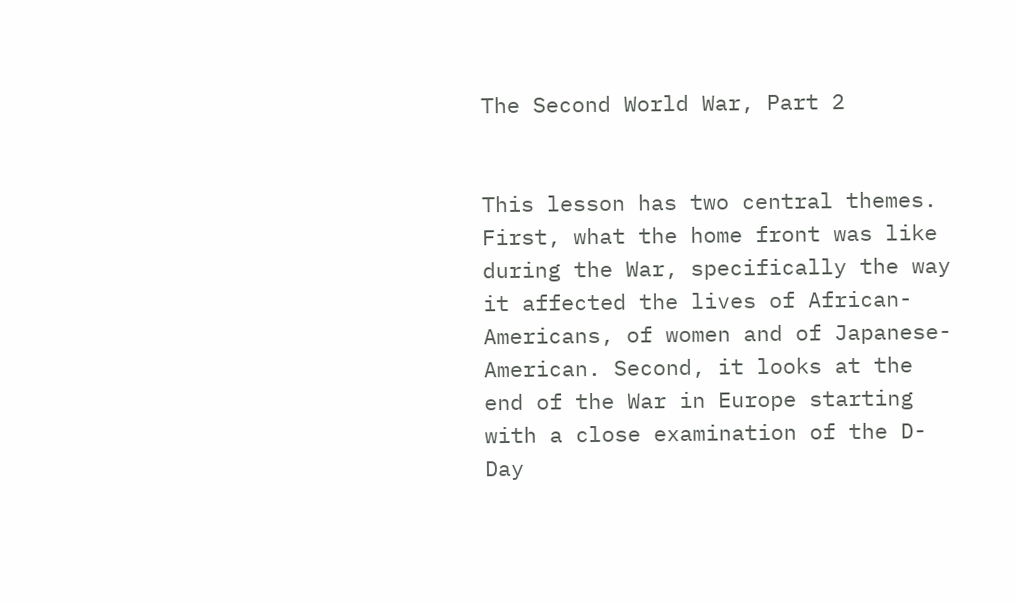The Second World War, Part 2


This lesson has two central themes. First, what the home front was like during the War, specifically the way it affected the lives of African-Americans, of women and of Japanese-American. Second, it looks at the end of the War in Europe starting with a close examination of the D-Day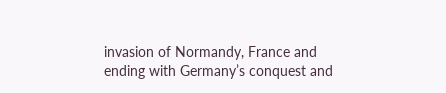invasion of Normandy, France and ending with Germany’s conquest and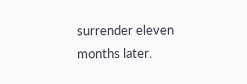surrender eleven months later.